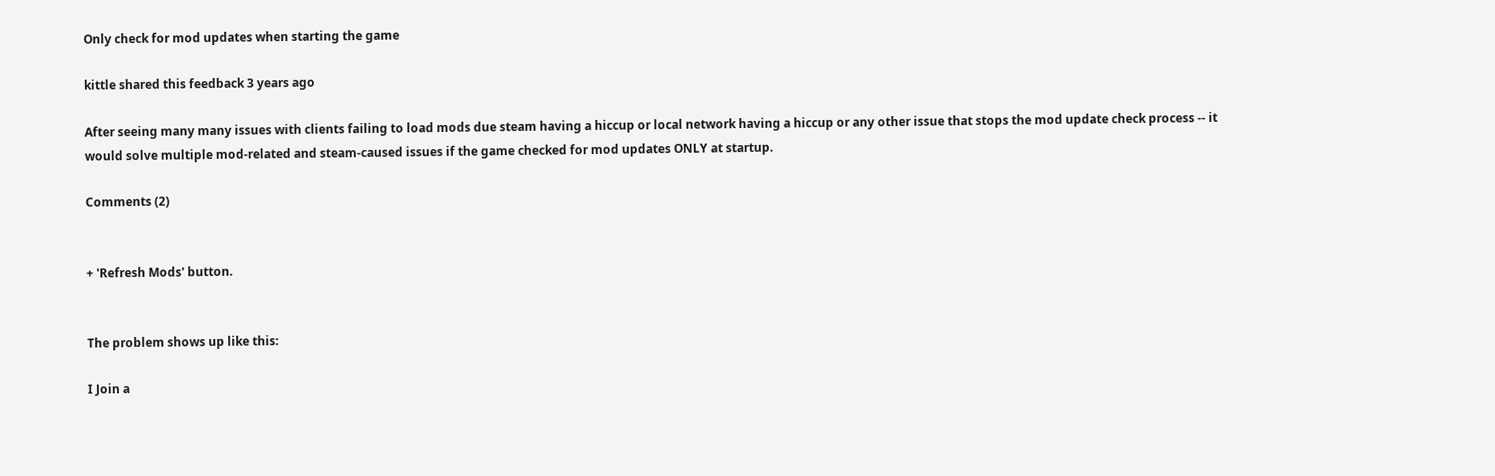Only check for mod updates when starting the game

kittle shared this feedback 3 years ago

After seeing many many issues with clients failing to load mods due steam having a hiccup or local network having a hiccup or any other issue that stops the mod update check process -- it would solve multiple mod-related and steam-caused issues if the game checked for mod updates ONLY at startup.

Comments (2)


+ 'Refresh Mods' button.


The problem shows up like this:

I Join a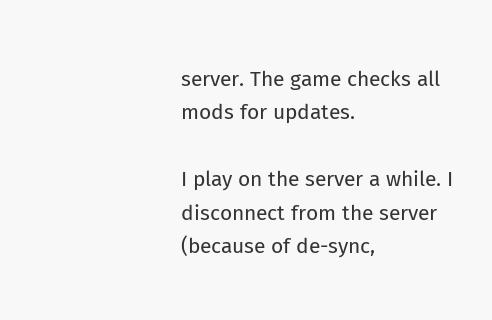server. The game checks all mods for updates.

I play on the server a while. I disconnect from the server (because of de-sync,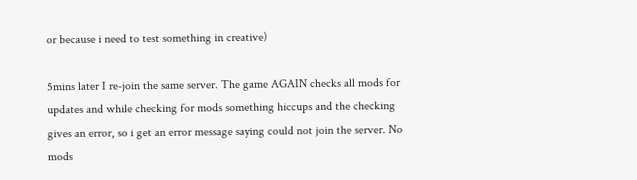or because i need to test something in creative)

5mins later I re-join the same server. The game AGAIN checks all mods for updates and while checking for mods something hiccups and the checking gives an error, so i get an error message saying could not join the server. No mods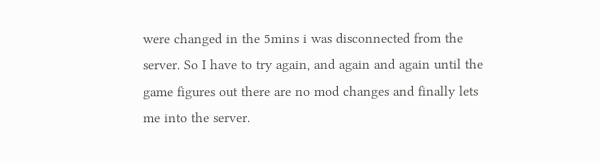were changed in the 5mins i was disconnected from the server. So I have to try again, and again and again until the game figures out there are no mod changes and finally lets me into the server.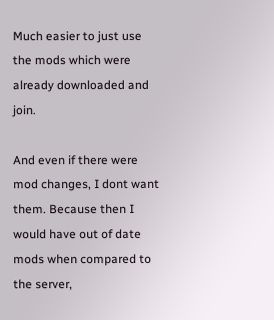Much easier to just use the mods which were already downloaded and join.

And even if there were mod changes, I dont want them. Because then I would have out of date mods when compared to the server,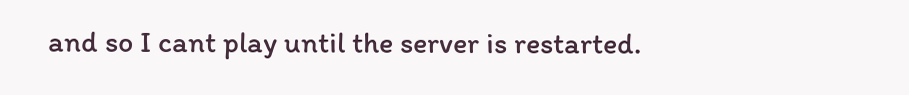and so I cant play until the server is restarted.